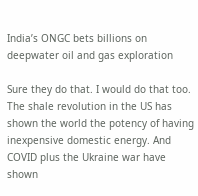India’s ONGC bets billions on deepwater oil and gas exploration

Sure they do that. I would do that too. The shale revolution in the US has shown the world the potency of having inexpensive domestic energy. And COVID plus the Ukraine war have shown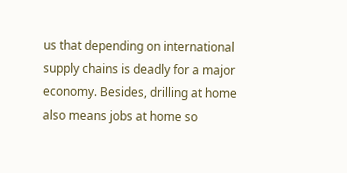us that depending on international supply chains is deadly for a major economy. Besides, drilling at home also means jobs at home so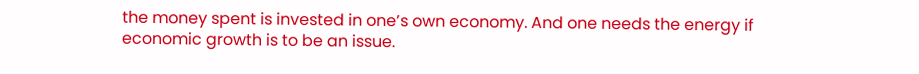the money spent is invested in one’s own economy. And one needs the energy if economic growth is to be an issue.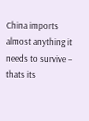China imports almost anything it needs to survive – thats its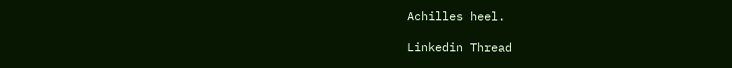Achilles heel.

Linkedin Thread